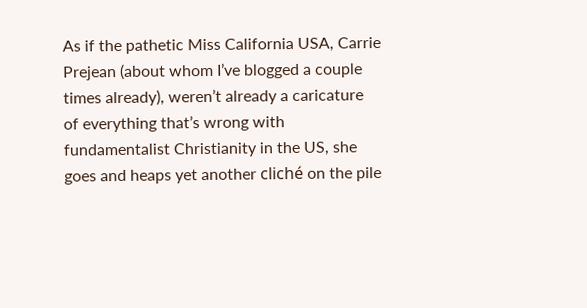As if the pathetic Miss California USA, Carrie Prejean (about whom I’ve blogged a couple times already), weren’t already a caricature of everything that’s wrong with fundamentalist Christianity in the US, she goes and heaps yet another cliché on the pile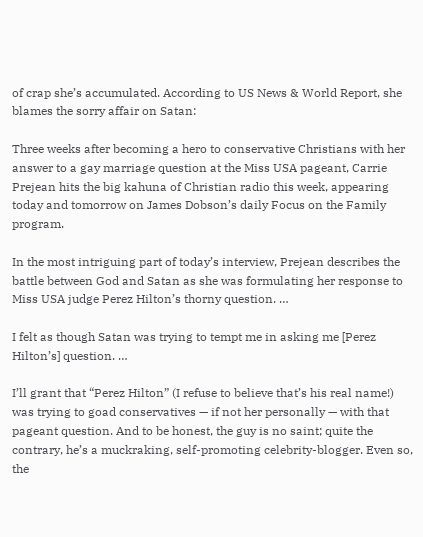of crap she’s accumulated. According to US News & World Report, she blames the sorry affair on Satan:

Three weeks after becoming a hero to conservative Christians with her answer to a gay marriage question at the Miss USA pageant, Carrie Prejean hits the big kahuna of Christian radio this week, appearing today and tomorrow on James Dobson’s daily Focus on the Family program.

In the most intriguing part of today’s interview, Prejean describes the battle between God and Satan as she was formulating her response to Miss USA judge Perez Hilton’s thorny question. …

I felt as though Satan was trying to tempt me in asking me [Perez Hilton’s] question. …

I’ll grant that “Perez Hilton” (I refuse to believe that’s his real name!) was trying to goad conservatives — if not her personally — with that pageant question. And to be honest, the guy is no saint; quite the contrary, he’s a muckraking, self-promoting celebrity-blogger. Even so, the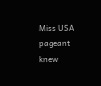Miss USA pageant knew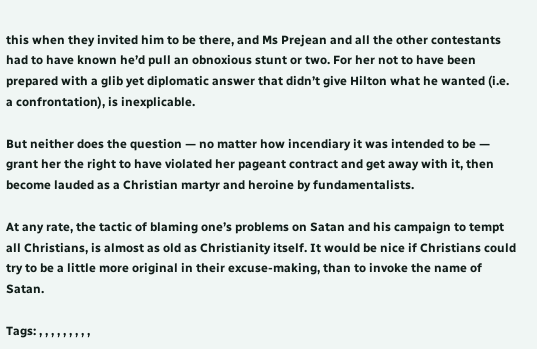this when they invited him to be there, and Ms Prejean and all the other contestants had to have known he’d pull an obnoxious stunt or two. For her not to have been prepared with a glib yet diplomatic answer that didn’t give Hilton what he wanted (i.e. a confrontation), is inexplicable.

But neither does the question — no matter how incendiary it was intended to be — grant her the right to have violated her pageant contract and get away with it, then become lauded as a Christian martyr and heroine by fundamentalists.

At any rate, the tactic of blaming one’s problems on Satan and his campaign to tempt all Christians, is almost as old as Christianity itself. It would be nice if Christians could try to be a little more original in their excuse-making, than to invoke the name of Satan.

Tags: , , , , , , , , ,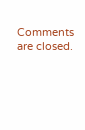Comments are closed.